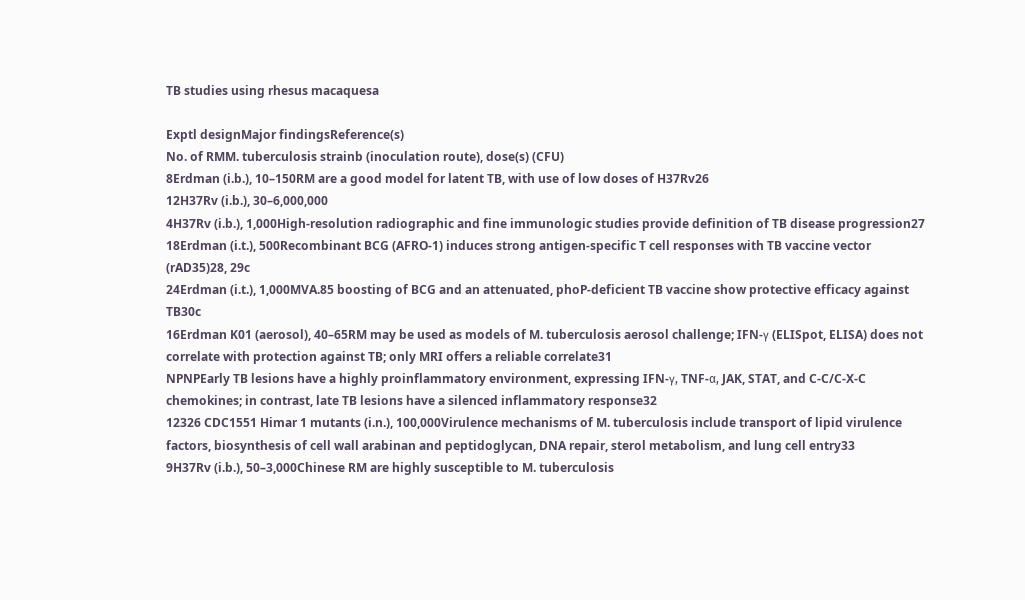TB studies using rhesus macaquesa

Exptl designMajor findingsReference(s)
No. of RMM. tuberculosis strainb (inoculation route), dose(s) (CFU)
8Erdman (i.b.), 10–150RM are a good model for latent TB, with use of low doses of H37Rv26
12H37Rv (i.b.), 30–6,000,000
4H37Rv (i.b.), 1,000High-resolution radiographic and fine immunologic studies provide definition of TB disease progression27
18Erdman (i.t.), 500Recombinant BCG (AFRO-1) induces strong antigen-specific T cell responses with TB vaccine vector (rAD35)28, 29c
24Erdman (i.t.), 1,000MVA.85 boosting of BCG and an attenuated, phoP-deficient TB vaccine show protective efficacy against TB30c
16Erdman K01 (aerosol), 40–65RM may be used as models of M. tuberculosis aerosol challenge; IFN-γ (ELISpot, ELISA) does not correlate with protection against TB; only MRI offers a reliable correlate31
NPNPEarly TB lesions have a highly proinflammatory environment, expressing IFN-γ, TNF-α, JAK, STAT, and C-C/C-X-C chemokines; in contrast, late TB lesions have a silenced inflammatory response32
12326 CDC1551 Himar 1 mutants (i.n.), 100,000Virulence mechanisms of M. tuberculosis include transport of lipid virulence factors, biosynthesis of cell wall arabinan and peptidoglycan, DNA repair, sterol metabolism, and lung cell entry33
9H37Rv (i.b.), 50–3,000Chinese RM are highly susceptible to M. tuberculosis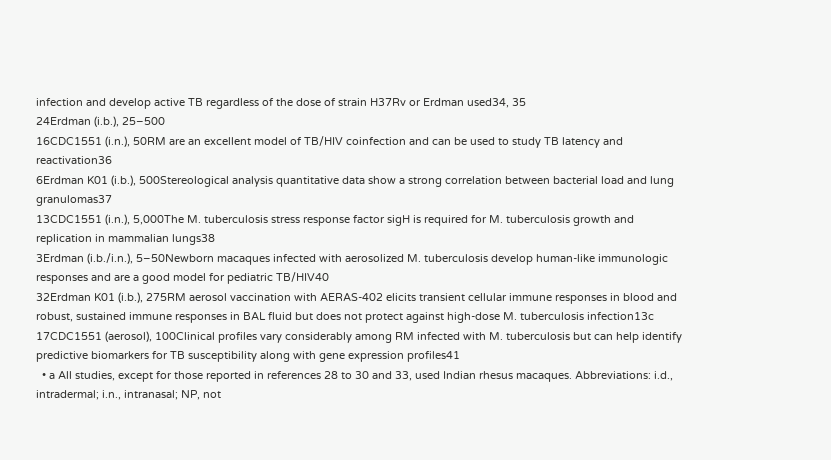infection and develop active TB regardless of the dose of strain H37Rv or Erdman used34, 35
24Erdman (i.b.), 25–500
16CDC1551 (i.n.), 50RM are an excellent model of TB/HIV coinfection and can be used to study TB latency and reactivation36
6Erdman K01 (i.b.), 500Stereological analysis quantitative data show a strong correlation between bacterial load and lung granulomas37
13CDC1551 (i.n.), 5,000The M. tuberculosis stress response factor sigH is required for M. tuberculosis growth and replication in mammalian lungs38
3Erdman (i.b./i.n.), 5–50Newborn macaques infected with aerosolized M. tuberculosis develop human-like immunologic responses and are a good model for pediatric TB/HIV40
32Erdman K01 (i.b.), 275RM aerosol vaccination with AERAS-402 elicits transient cellular immune responses in blood and robust, sustained immune responses in BAL fluid but does not protect against high-dose M. tuberculosis infection13c
17CDC1551 (aerosol), 100Clinical profiles vary considerably among RM infected with M. tuberculosis but can help identify predictive biomarkers for TB susceptibility along with gene expression profiles41
  • a All studies, except for those reported in references 28 to 30 and 33, used Indian rhesus macaques. Abbreviations: i.d., intradermal; i.n., intranasal; NP, not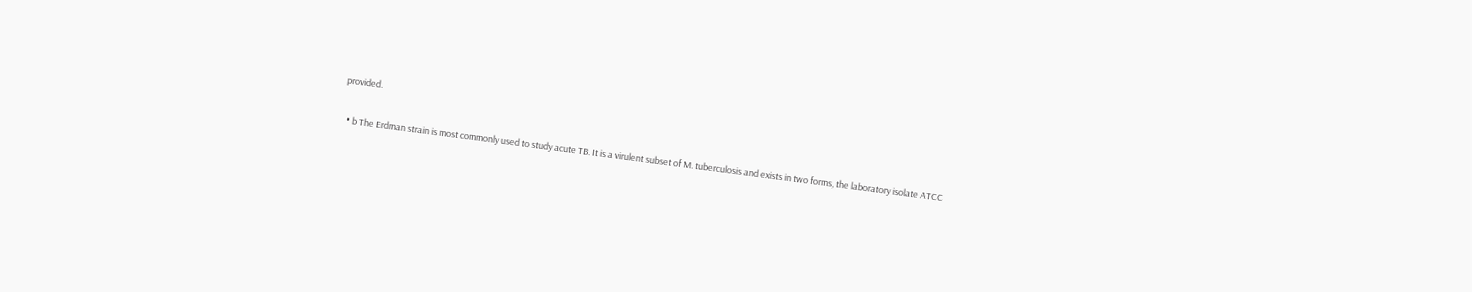provided.

  • b The Erdman strain is most commonly used to study acute TB. It is a virulent subset of M. tuberculosis and exists in two forms, the laboratory isolate ATCC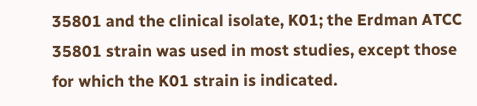35801 and the clinical isolate, K01; the Erdman ATCC 35801 strain was used in most studies, except those for which the K01 strain is indicated.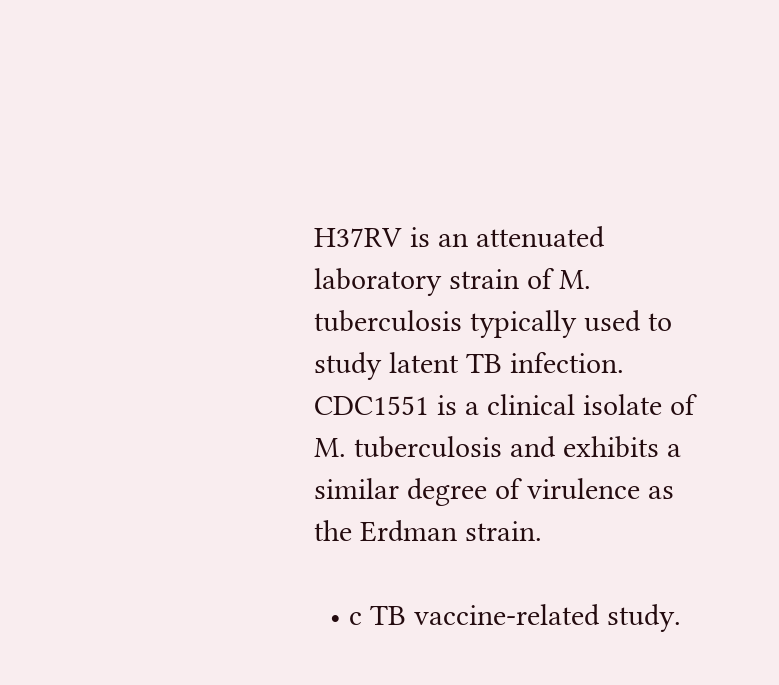H37RV is an attenuated laboratory strain of M. tuberculosis typically used to study latent TB infection. CDC1551 is a clinical isolate of M. tuberculosis and exhibits a similar degree of virulence as the Erdman strain.

  • c TB vaccine-related study.